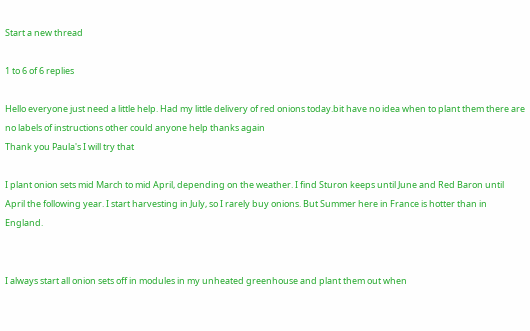Start a new thread

1 to 6 of 6 replies

Hello everyone just need a little help. Had my little delivery of red onions today.bit have no idea when to plant them there are no labels of instructions other could anyone help thanks again
Thank you Paula's I will try that

I plant onion sets mid March to mid April, depending on the weather. I find Sturon keeps until June and Red Baron until April the following year. I start harvesting in July, so I rarely buy onions. But Summer here in France is hotter than in England.


I always start all onion sets off in modules in my unheated greenhouse and plant them out when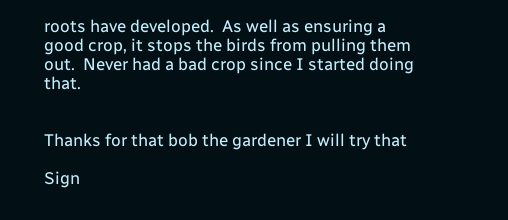roots have developed.  As well as ensuring a good crop, it stops the birds from pulling them out.  Never had a bad crop since I started doing that.


Thanks for that bob the gardener I will try that

Sign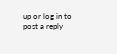up or log in to post a reply